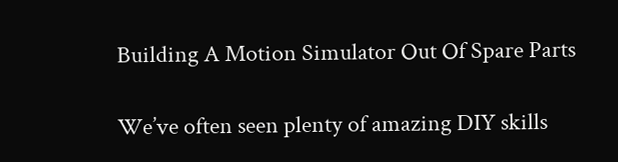Building A Motion Simulator Out Of Spare Parts

We’ve often seen plenty of amazing DIY skills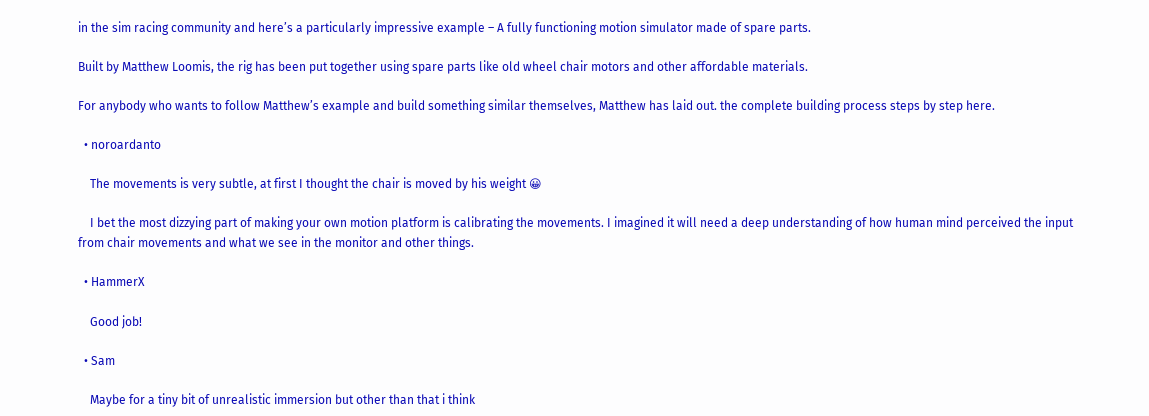in the sim racing community and here’s a particularly impressive example – A fully functioning motion simulator made of spare parts.

Built by Matthew Loomis, the rig has been put together using spare parts like old wheel chair motors and other affordable materials.

For anybody who wants to follow Matthew’s example and build something similar themselves, Matthew has laid out. the complete building process steps by step here.

  • noroardanto

    The movements is very subtle, at first I thought the chair is moved by his weight 😀

    I bet the most dizzying part of making your own motion platform is calibrating the movements. I imagined it will need a deep understanding of how human mind perceived the input from chair movements and what we see in the monitor and other things.

  • HammerX

    Good job!

  • Sam

    Maybe for a tiny bit of unrealistic immersion but other than that i think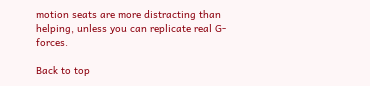motion seats are more distracting than helping, unless you can replicate real G-forces.

Back to top